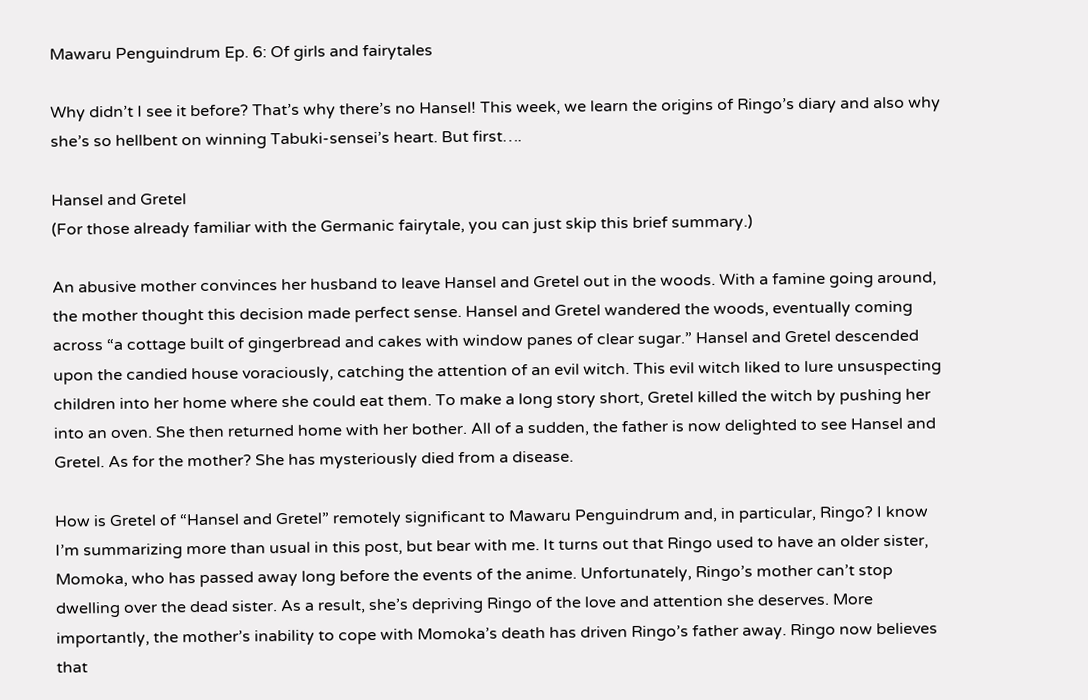Mawaru Penguindrum Ep. 6: Of girls and fairytales

Why didn’t I see it before? That’s why there’s no Hansel! This week, we learn the origins of Ringo’s diary and also why she’s so hellbent on winning Tabuki-sensei’s heart. But first….

Hansel and Gretel
(For those already familiar with the Germanic fairytale, you can just skip this brief summary.)

An abusive mother convinces her husband to leave Hansel and Gretel out in the woods. With a famine going around, the mother thought this decision made perfect sense. Hansel and Gretel wandered the woods, eventually coming across “a cottage built of gingerbread and cakes with window panes of clear sugar.” Hansel and Gretel descended upon the candied house voraciously, catching the attention of an evil witch. This evil witch liked to lure unsuspecting children into her home where she could eat them. To make a long story short, Gretel killed the witch by pushing her into an oven. She then returned home with her bother. All of a sudden, the father is now delighted to see Hansel and Gretel. As for the mother? She has mysteriously died from a disease.

How is Gretel of “Hansel and Gretel” remotely significant to Mawaru Penguindrum and, in particular, Ringo? I know I’m summarizing more than usual in this post, but bear with me. It turns out that Ringo used to have an older sister, Momoka, who has passed away long before the events of the anime. Unfortunately, Ringo’s mother can’t stop dwelling over the dead sister. As a result, she’s depriving Ringo of the love and attention she deserves. More importantly, the mother’s inability to cope with Momoka’s death has driven Ringo’s father away. Ringo now believes that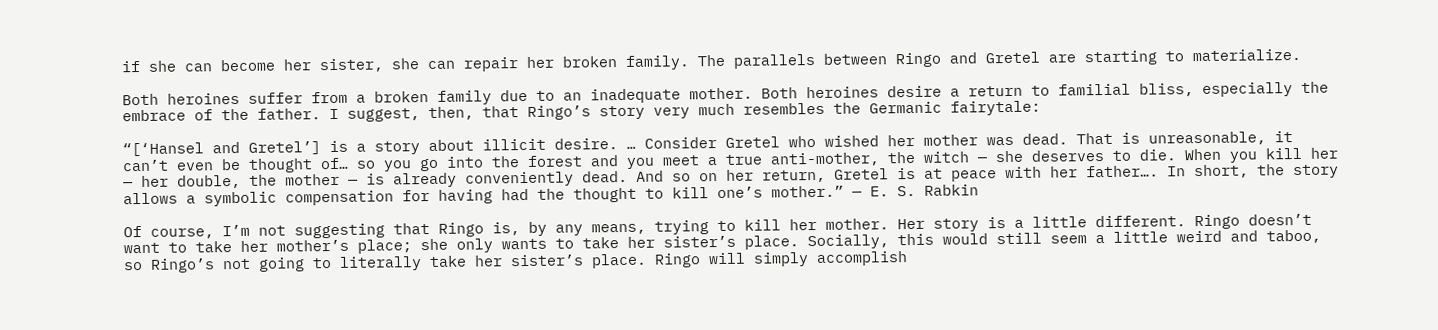if she can become her sister, she can repair her broken family. The parallels between Ringo and Gretel are starting to materialize.

Both heroines suffer from a broken family due to an inadequate mother. Both heroines desire a return to familial bliss, especially the embrace of the father. I suggest, then, that Ringo’s story very much resembles the Germanic fairytale:

“[‘Hansel and Gretel’] is a story about illicit desire. … Consider Gretel who wished her mother was dead. That is unreasonable, it can’t even be thought of… so you go into the forest and you meet a true anti-mother, the witch — she deserves to die. When you kill her — her double, the mother — is already conveniently dead. And so on her return, Gretel is at peace with her father…. In short, the story allows a symbolic compensation for having had the thought to kill one’s mother.” — E. S. Rabkin

Of course, I’m not suggesting that Ringo is, by any means, trying to kill her mother. Her story is a little different. Ringo doesn’t want to take her mother’s place; she only wants to take her sister’s place. Socially, this would still seem a little weird and taboo, so Ringo’s not going to literally take her sister’s place. Ringo will simply accomplish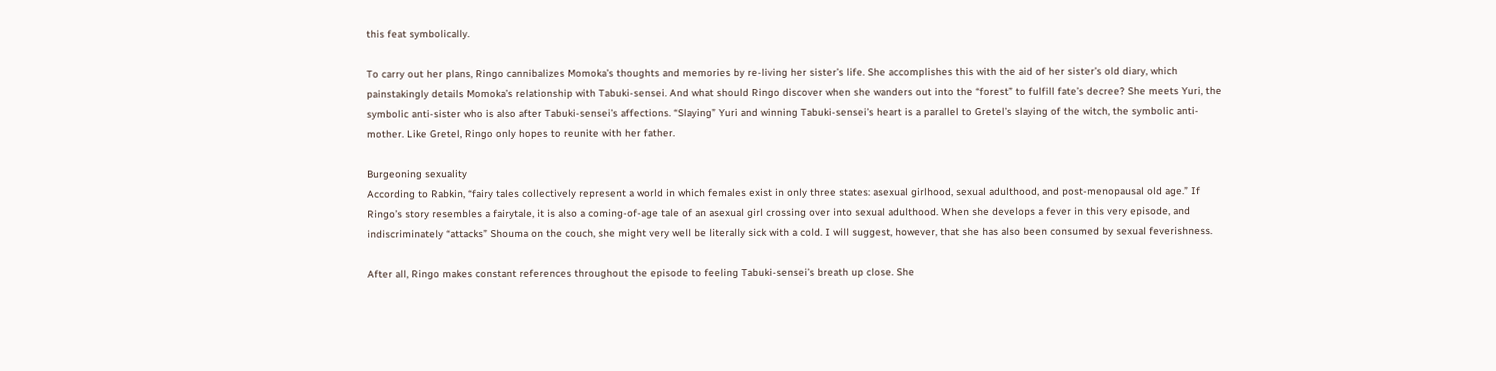this feat symbolically.

To carry out her plans, Ringo cannibalizes Momoka’s thoughts and memories by re-living her sister’s life. She accomplishes this with the aid of her sister’s old diary, which painstakingly details Momoka’s relationship with Tabuki-sensei. And what should Ringo discover when she wanders out into the “forest” to fulfill fate’s decree? She meets Yuri, the symbolic anti-sister who is also after Tabuki-sensei’s affections. “Slaying” Yuri and winning Tabuki-sensei’s heart is a parallel to Gretel’s slaying of the witch, the symbolic anti-mother. Like Gretel, Ringo only hopes to reunite with her father.

Burgeoning sexuality
According to Rabkin, “fairy tales collectively represent a world in which females exist in only three states: asexual girlhood, sexual adulthood, and post-menopausal old age.” If Ringo’s story resembles a fairytale, it is also a coming-of-age tale of an asexual girl crossing over into sexual adulthood. When she develops a fever in this very episode, and indiscriminately “attacks” Shouma on the couch, she might very well be literally sick with a cold. I will suggest, however, that she has also been consumed by sexual feverishness.

After all, Ringo makes constant references throughout the episode to feeling Tabuki-sensei’s breath up close. She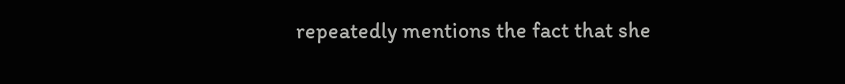repeatedly mentions the fact that she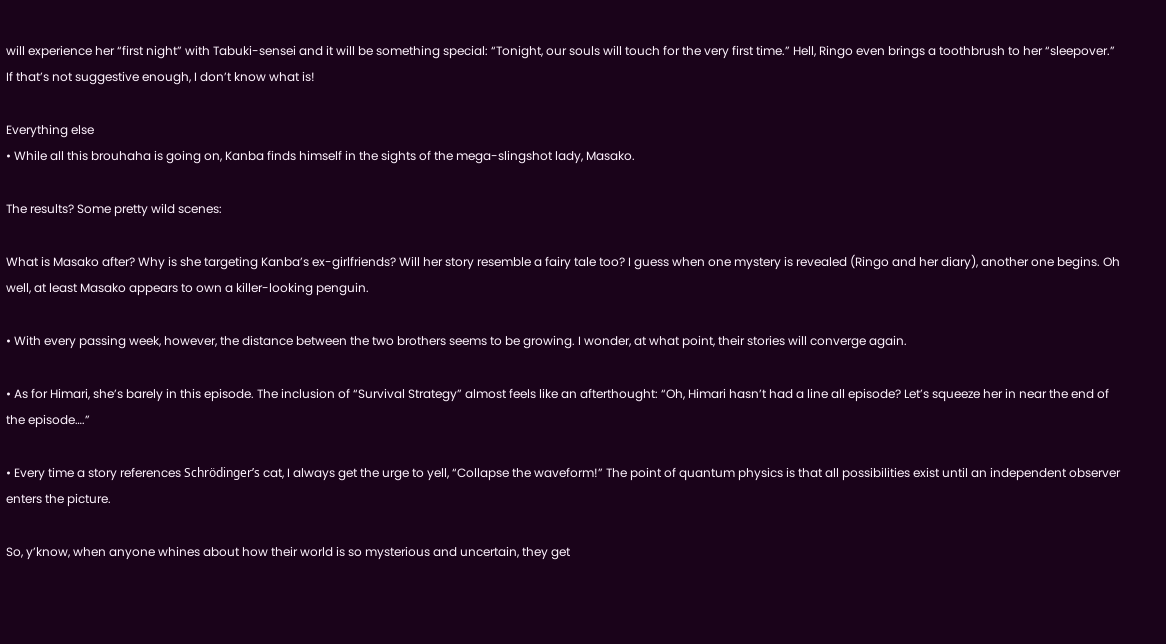will experience her “first night” with Tabuki-sensei and it will be something special: “Tonight, our souls will touch for the very first time.” Hell, Ringo even brings a toothbrush to her “sleepover.” If that’s not suggestive enough, I don’t know what is!

Everything else
• While all this brouhaha is going on, Kanba finds himself in the sights of the mega-slingshot lady, Masako.

The results? Some pretty wild scenes:

What is Masako after? Why is she targeting Kanba’s ex-girlfriends? Will her story resemble a fairy tale too? I guess when one mystery is revealed (Ringo and her diary), another one begins. Oh well, at least Masako appears to own a killer-looking penguin.

• With every passing week, however, the distance between the two brothers seems to be growing. I wonder, at what point, their stories will converge again.

• As for Himari, she’s barely in this episode. The inclusion of “Survival Strategy” almost feels like an afterthought: “Oh, Himari hasn’t had a line all episode? Let’s squeeze her in near the end of the episode….”

• Every time a story references Schrödinger’s cat, I always get the urge to yell, “Collapse the waveform!” The point of quantum physics is that all possibilities exist until an independent observer enters the picture.

So, y’know, when anyone whines about how their world is so mysterious and uncertain, they get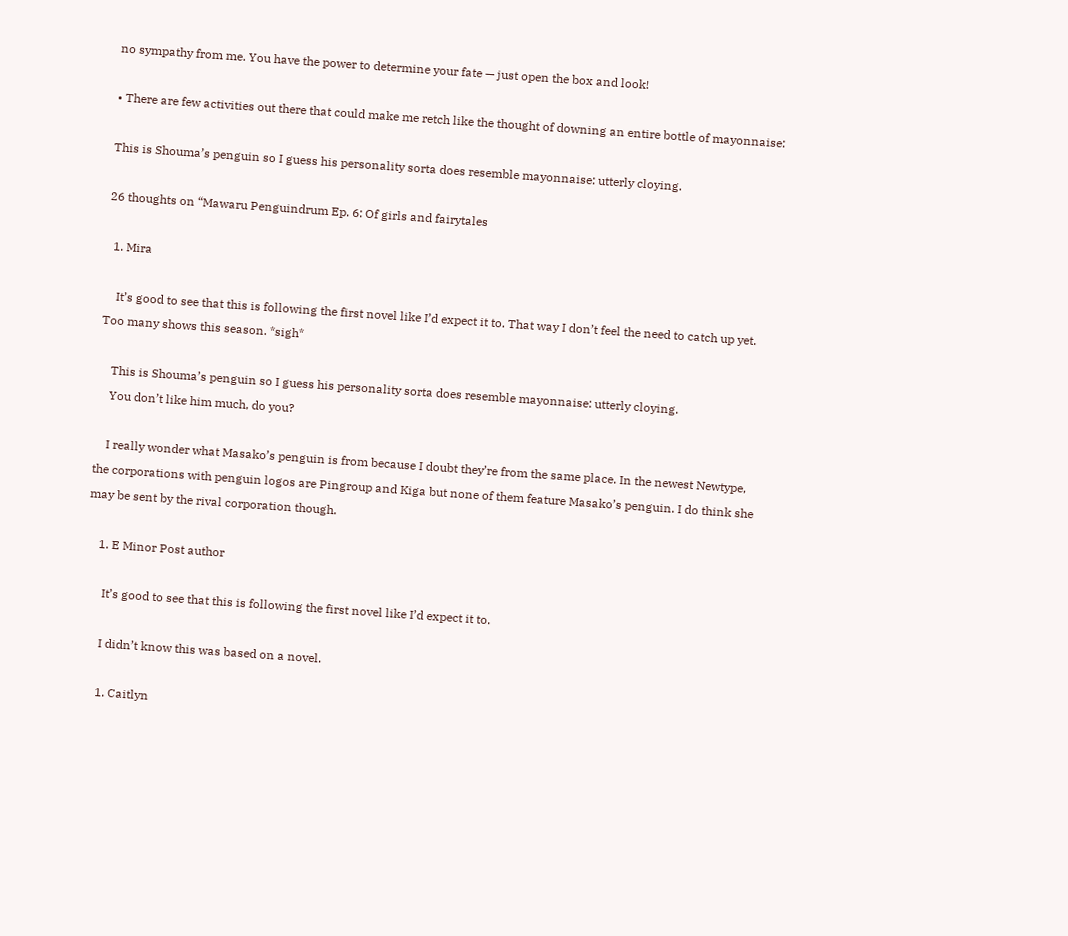no sympathy from me. You have the power to determine your fate — just open the box and look!

• There are few activities out there that could make me retch like the thought of downing an entire bottle of mayonnaise:

This is Shouma’s penguin so I guess his personality sorta does resemble mayonnaise: utterly cloying.

26 thoughts on “Mawaru Penguindrum Ep. 6: Of girls and fairytales

  1. Mira

    It’s good to see that this is following the first novel like I’d expect it to. That way I don’t feel the need to catch up yet. Too many shows this season. *sigh*

    This is Shouma’s penguin so I guess his personality sorta does resemble mayonnaise: utterly cloying.
    You don’t like him much, do you?

    I really wonder what Masako’s penguin is from because I doubt they’re from the same place. In the newest Newtype, the corporations with penguin logos are Pingroup and Kiga but none of them feature Masako’s penguin. I do think she may be sent by the rival corporation though.

    1. E Minor Post author

      It’s good to see that this is following the first novel like I’d expect it to.

      I didn’t know this was based on a novel.

      1. Caitlyn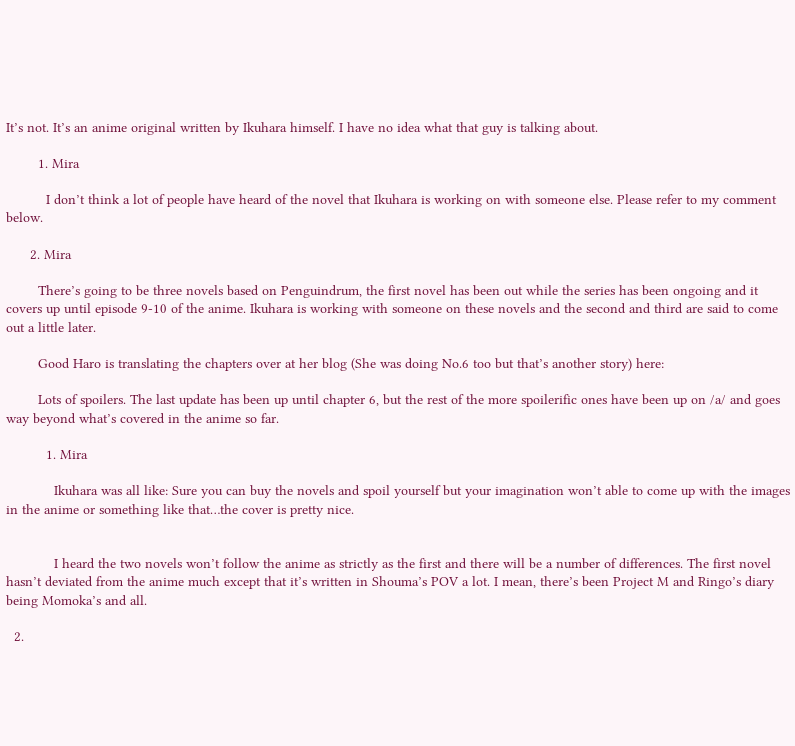It’s not. It’s an anime original written by Ikuhara himself. I have no idea what that guy is talking about.

        1. Mira

          I don’t think a lot of people have heard of the novel that Ikuhara is working on with someone else. Please refer to my comment below.

      2. Mira

        There’s going to be three novels based on Penguindrum, the first novel has been out while the series has been ongoing and it covers up until episode 9-10 of the anime. Ikuhara is working with someone on these novels and the second and third are said to come out a little later.

        Good Haro is translating the chapters over at her blog (She was doing No.6 too but that’s another story) here:

        Lots of spoilers. The last update has been up until chapter 6, but the rest of the more spoilerific ones have been up on /a/ and goes way beyond what’s covered in the anime so far.

          1. Mira

            Ikuhara was all like: Sure you can buy the novels and spoil yourself but your imagination won’t able to come up with the images in the anime or something like that…the cover is pretty nice.


            I heard the two novels won’t follow the anime as strictly as the first and there will be a number of differences. The first novel hasn’t deviated from the anime much except that it’s written in Shouma’s POV a lot. I mean, there’s been Project M and Ringo’s diary being Momoka’s and all.

  2.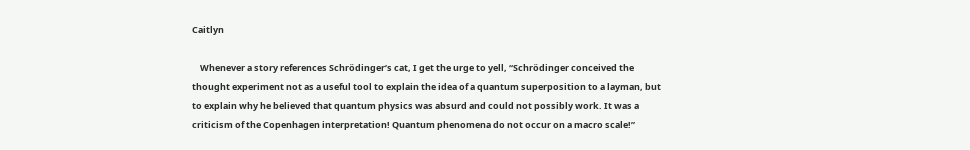Caitlyn

    Whenever a story references Schrödinger’s cat, I get the urge to yell, “Schrödinger conceived the thought experiment not as a useful tool to explain the idea of a quantum superposition to a layman, but to explain why he believed that quantum physics was absurd and could not possibly work. It was a criticism of the Copenhagen interpretation! Quantum phenomena do not occur on a macro scale!”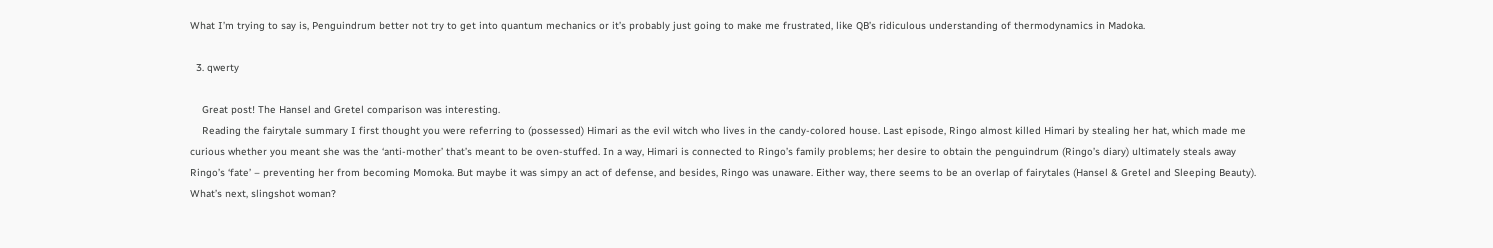What I’m trying to say is, Penguindrum better not try to get into quantum mechanics or it’s probably just going to make me frustrated, like QB’s ridiculous understanding of thermodynamics in Madoka.

  3. qwerty

    Great post! The Hansel and Gretel comparison was interesting.
    Reading the fairytale summary I first thought you were referring to (possessed) Himari as the evil witch who lives in the candy-colored house. Last episode, Ringo almost killed Himari by stealing her hat, which made me curious whether you meant she was the ‘anti-mother’ that’s meant to be oven-stuffed. In a way, Himari is connected to Ringo’s family problems; her desire to obtain the penguindrum (Ringo’s diary) ultimately steals away Ringo’s ‘fate’ – preventing her from becoming Momoka. But maybe it was simpy an act of defense, and besides, Ringo was unaware. Either way, there seems to be an overlap of fairytales (Hansel & Gretel and Sleeping Beauty). What’s next, slingshot woman?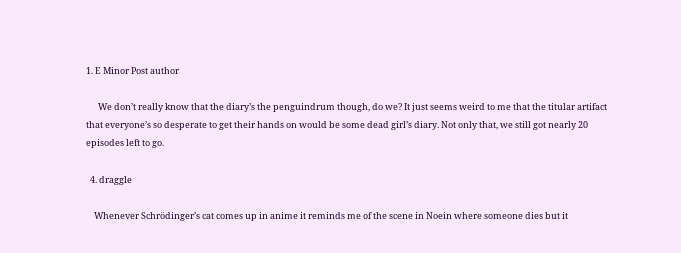1. E Minor Post author

      We don’t really know that the diary’s the penguindrum though, do we? It just seems weird to me that the titular artifact that everyone’s so desperate to get their hands on would be some dead girl’s diary. Not only that, we still got nearly 20 episodes left to go.

  4. draggle

    Whenever Schrödinger’s cat comes up in anime it reminds me of the scene in Noein where someone dies but it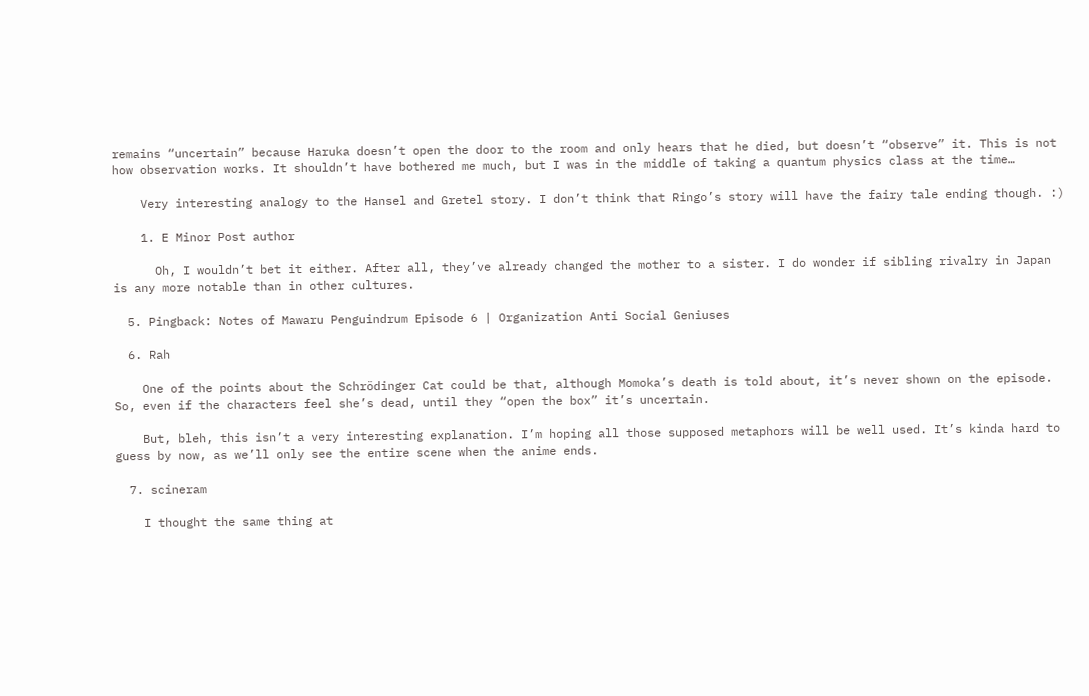remains “uncertain” because Haruka doesn’t open the door to the room and only hears that he died, but doesn’t “observe” it. This is not how observation works. It shouldn’t have bothered me much, but I was in the middle of taking a quantum physics class at the time…

    Very interesting analogy to the Hansel and Gretel story. I don’t think that Ringo’s story will have the fairy tale ending though. :)

    1. E Minor Post author

      Oh, I wouldn’t bet it either. After all, they’ve already changed the mother to a sister. I do wonder if sibling rivalry in Japan is any more notable than in other cultures.

  5. Pingback: Notes of Mawaru Penguindrum Episode 6 | Organization Anti Social Geniuses

  6. Rah

    One of the points about the Schrödinger Cat could be that, although Momoka’s death is told about, it’s never shown on the episode. So, even if the characters feel she’s dead, until they “open the box” it’s uncertain.

    But, bleh, this isn’t a very interesting explanation. I’m hoping all those supposed metaphors will be well used. It’s kinda hard to guess by now, as we’ll only see the entire scene when the anime ends.

  7. scineram

    I thought the same thing at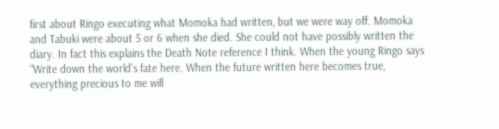first about Ringo executing what Momoka had written, but we were way off. Momoka and Tabuki were about 5 or 6 when she died. She could not have possibly written the diary. In fact this explains the Death Note reference I think. When the young Ringo says “Write down the world’s fate here. When the future written here becomes true, everything precious to me will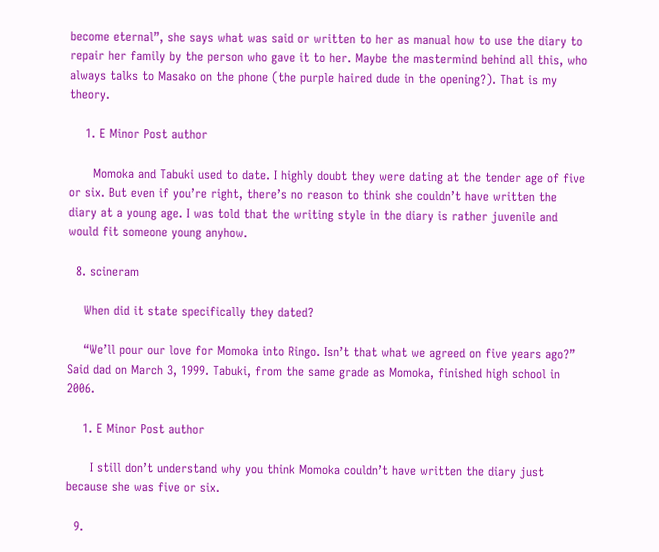become eternal”, she says what was said or written to her as manual how to use the diary to repair her family by the person who gave it to her. Maybe the mastermind behind all this, who always talks to Masako on the phone (the purple haired dude in the opening?). That is my theory.

    1. E Minor Post author

      Momoka and Tabuki used to date. I highly doubt they were dating at the tender age of five or six. But even if you’re right, there’s no reason to think she couldn’t have written the diary at a young age. I was told that the writing style in the diary is rather juvenile and would fit someone young anyhow.

  8. scineram

    When did it state specifically they dated?

    “We’ll pour our love for Momoka into Ringo. Isn’t that what we agreed on five years ago?” Said dad on March 3, 1999. Tabuki, from the same grade as Momoka, finished high school in 2006.

    1. E Minor Post author

      I still don’t understand why you think Momoka couldn’t have written the diary just because she was five or six.

  9.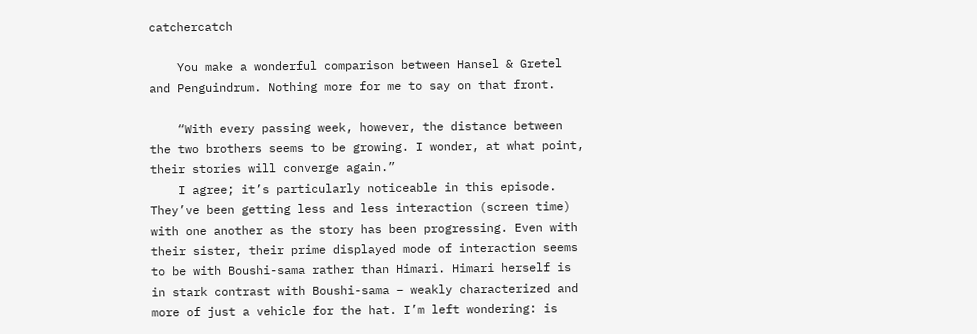catchercatch

    You make a wonderful comparison between Hansel & Gretel and Penguindrum. Nothing more for me to say on that front.

    “With every passing week, however, the distance between the two brothers seems to be growing. I wonder, at what point, their stories will converge again.”
    I agree; it’s particularly noticeable in this episode. They’ve been getting less and less interaction (screen time) with one another as the story has been progressing. Even with their sister, their prime displayed mode of interaction seems to be with Boushi-sama rather than Himari. Himari herself is in stark contrast with Boushi-sama – weakly characterized and more of just a vehicle for the hat. I’m left wondering: is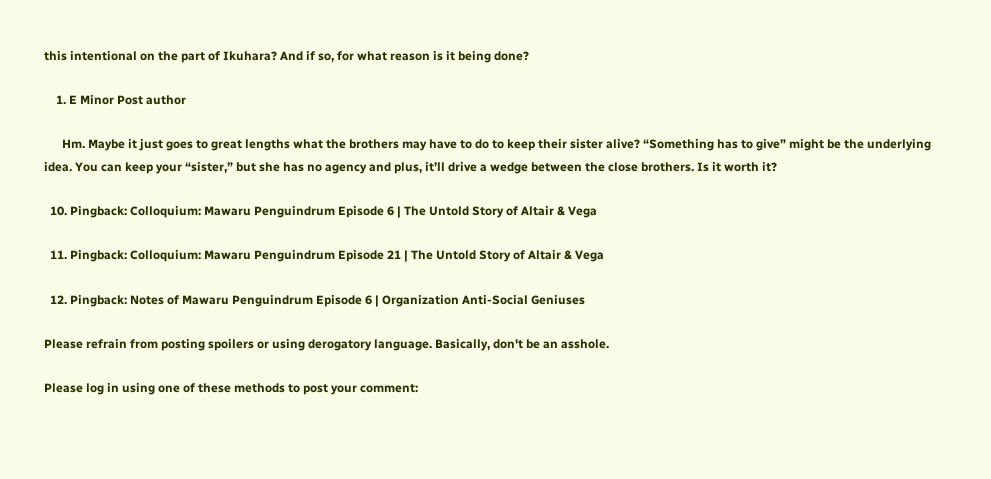this intentional on the part of Ikuhara? And if so, for what reason is it being done?

    1. E Minor Post author

      Hm. Maybe it just goes to great lengths what the brothers may have to do to keep their sister alive? “Something has to give” might be the underlying idea. You can keep your “sister,” but she has no agency and plus, it’ll drive a wedge between the close brothers. Is it worth it?

  10. Pingback: Colloquium: Mawaru Penguindrum Episode 6 | The Untold Story of Altair & Vega

  11. Pingback: Colloquium: Mawaru Penguindrum Episode 21 | The Untold Story of Altair & Vega

  12. Pingback: Notes of Mawaru Penguindrum Episode 6 | Organization Anti-Social Geniuses

Please refrain from posting spoilers or using derogatory language. Basically, don't be an asshole.

Please log in using one of these methods to post your comment: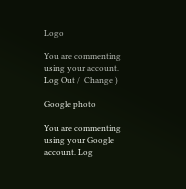Logo

You are commenting using your account. Log Out /  Change )

Google photo

You are commenting using your Google account. Log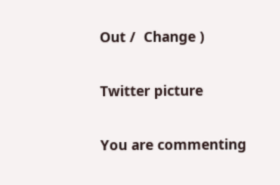Out /  Change )

Twitter picture

You are commenting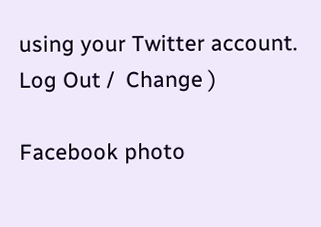using your Twitter account. Log Out /  Change )

Facebook photo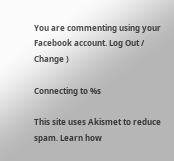You are commenting using your Facebook account. Log Out /  Change )

Connecting to %s

This site uses Akismet to reduce spam. Learn how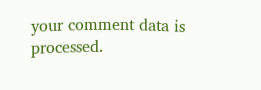your comment data is processed.